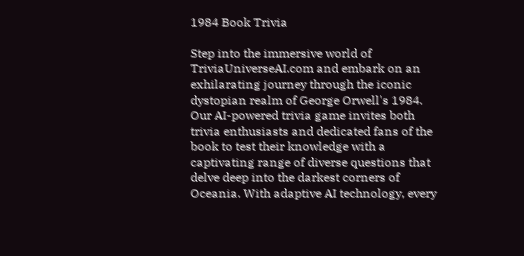1984 Book Trivia

Step into the immersive world of TriviaUniverseAI.com and embark on an exhilarating journey through the iconic dystopian realm of George Orwell's 1984. Our AI-powered trivia game invites both trivia enthusiasts and dedicated fans of the book to test their knowledge with a captivating range of diverse questions that delve deep into the darkest corners of Oceania. With adaptive AI technology, every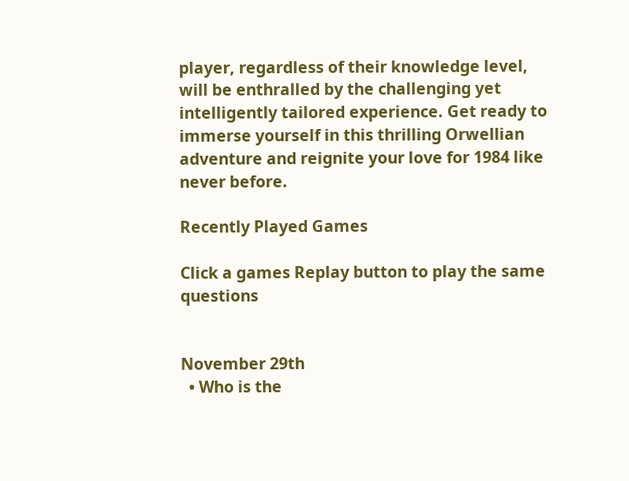player, regardless of their knowledge level, will be enthralled by the challenging yet intelligently tailored experience. Get ready to immerse yourself in this thrilling Orwellian adventure and reignite your love for 1984 like never before.

Recently Played Games

Click a games Replay button to play the same questions


November 29th
  • Who is the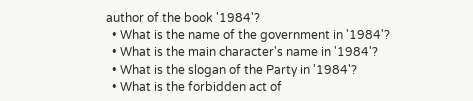author of the book '1984'?
  • What is the name of the government in '1984'?
  • What is the main character's name in '1984'?
  • What is the slogan of the Party in '1984'?
  • What is the forbidden act of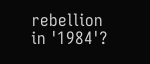rebellion in '1984'?